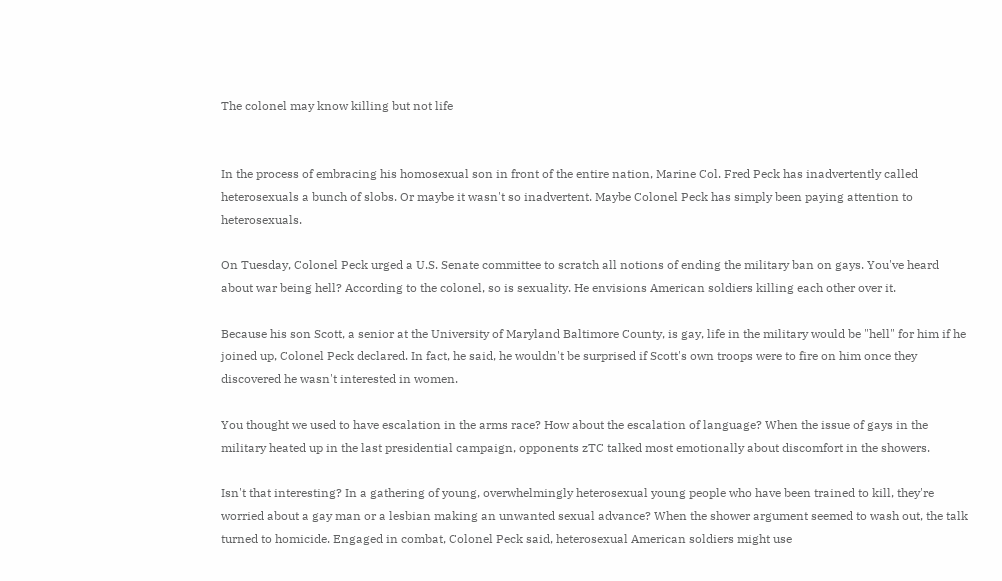The colonel may know killing but not life


In the process of embracing his homosexual son in front of the entire nation, Marine Col. Fred Peck has inadvertently called heterosexuals a bunch of slobs. Or maybe it wasn't so inadvertent. Maybe Colonel Peck has simply been paying attention to heterosexuals.

On Tuesday, Colonel Peck urged a U.S. Senate committee to scratch all notions of ending the military ban on gays. You've heard about war being hell? According to the colonel, so is sexuality. He envisions American soldiers killing each other over it.

Because his son Scott, a senior at the University of Maryland Baltimore County, is gay, life in the military would be "hell" for him if he joined up, Colonel Peck declared. In fact, he said, he wouldn't be surprised if Scott's own troops were to fire on him once they discovered he wasn't interested in women.

You thought we used to have escalation in the arms race? How about the escalation of language? When the issue of gays in the military heated up in the last presidential campaign, opponents zTC talked most emotionally about discomfort in the showers.

Isn't that interesting? In a gathering of young, overwhelmingly heterosexual young people who have been trained to kill, they're worried about a gay man or a lesbian making an unwanted sexual advance? When the shower argument seemed to wash out, the talk turned to homicide. Engaged in combat, Colonel Peck said, heterosexual American soldiers might use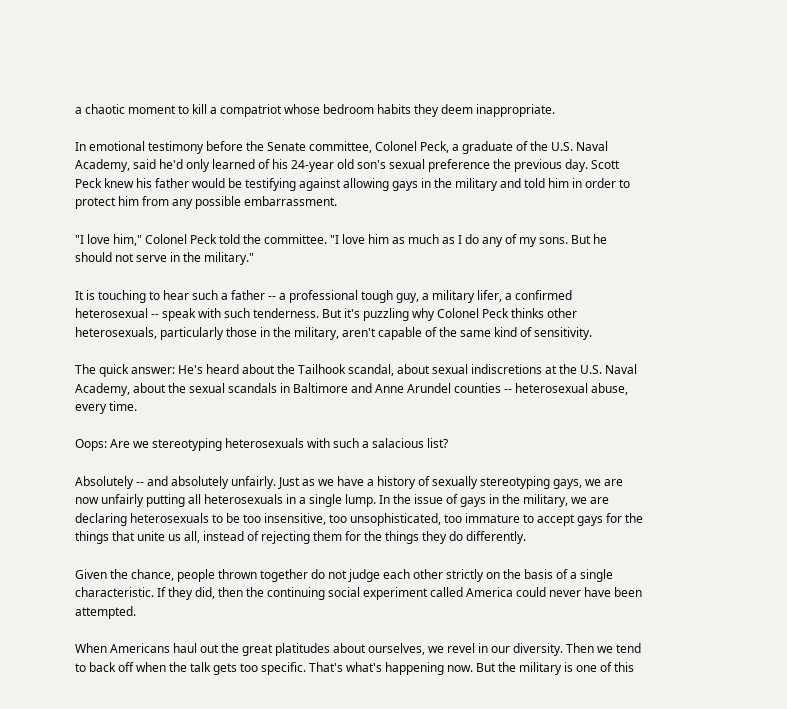a chaotic moment to kill a compatriot whose bedroom habits they deem inappropriate.

In emotional testimony before the Senate committee, Colonel Peck, a graduate of the U.S. Naval Academy, said he'd only learned of his 24-year old son's sexual preference the previous day. Scott Peck knew his father would be testifying against allowing gays in the military and told him in order to protect him from any possible embarrassment.

"I love him," Colonel Peck told the committee. "I love him as much as I do any of my sons. But he should not serve in the military."

It is touching to hear such a father -- a professional tough guy, a military lifer, a confirmed heterosexual -- speak with such tenderness. But it's puzzling why Colonel Peck thinks other heterosexuals, particularly those in the military, aren't capable of the same kind of sensitivity.

The quick answer: He's heard about the Tailhook scandal, about sexual indiscretions at the U.S. Naval Academy, about the sexual scandals in Baltimore and Anne Arundel counties -- heterosexual abuse, every time.

Oops: Are we stereotyping heterosexuals with such a salacious list?

Absolutely -- and absolutely unfairly. Just as we have a history of sexually stereotyping gays, we are now unfairly putting all heterosexuals in a single lump. In the issue of gays in the military, we are declaring heterosexuals to be too insensitive, too unsophisticated, too immature to accept gays for the things that unite us all, instead of rejecting them for the things they do differently.

Given the chance, people thrown together do not judge each other strictly on the basis of a single characteristic. If they did, then the continuing social experiment called America could never have been attempted.

When Americans haul out the great platitudes about ourselves, we revel in our diversity. Then we tend to back off when the talk gets too specific. That's what's happening now. But the military is one of this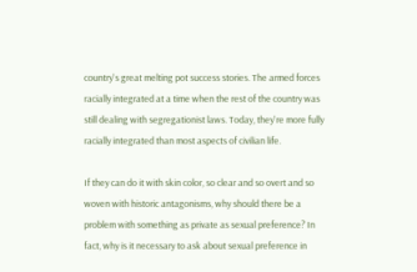country's great melting pot success stories. The armed forces racially integrated at a time when the rest of the country was still dealing with segregationist laws. Today, they're more fully racially integrated than most aspects of civilian life.

If they can do it with skin color, so clear and so overt and so woven with historic antagonisms, why should there be a problem with something as private as sexual preference? In fact, why is it necessary to ask about sexual preference in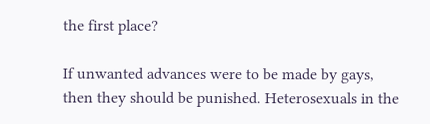the first place?

If unwanted advances were to be made by gays, then they should be punished. Heterosexuals in the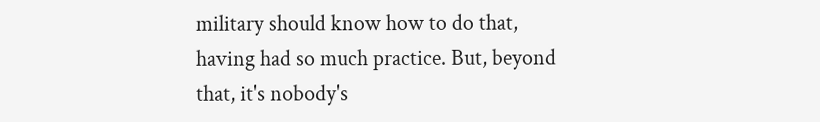military should know how to do that, having had so much practice. But, beyond that, it's nobody's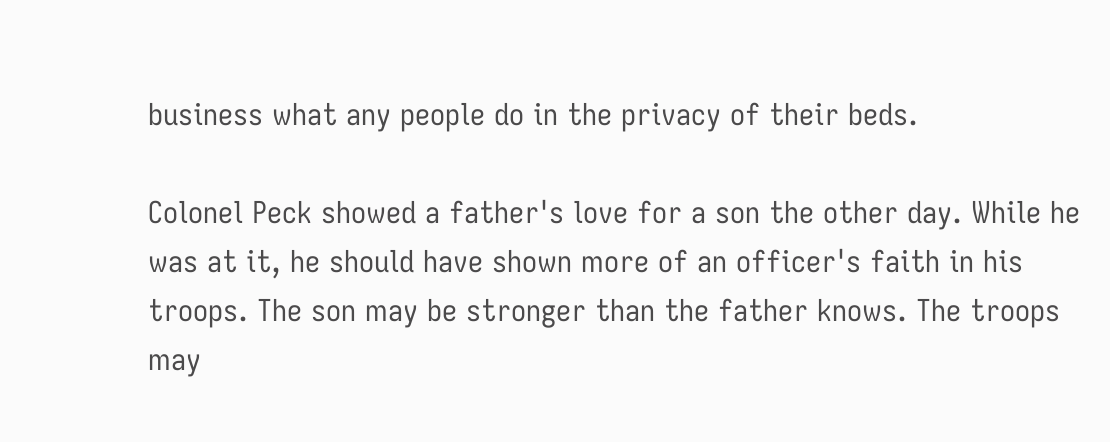business what any people do in the privacy of their beds.

Colonel Peck showed a father's love for a son the other day. While he was at it, he should have shown more of an officer's faith in his troops. The son may be stronger than the father knows. The troops may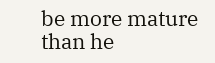be more mature than he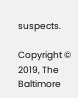suspects.

Copyright © 2019, The Baltimore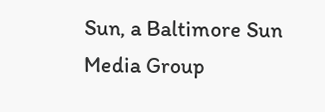Sun, a Baltimore Sun Media Group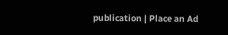publication | Place an Ad